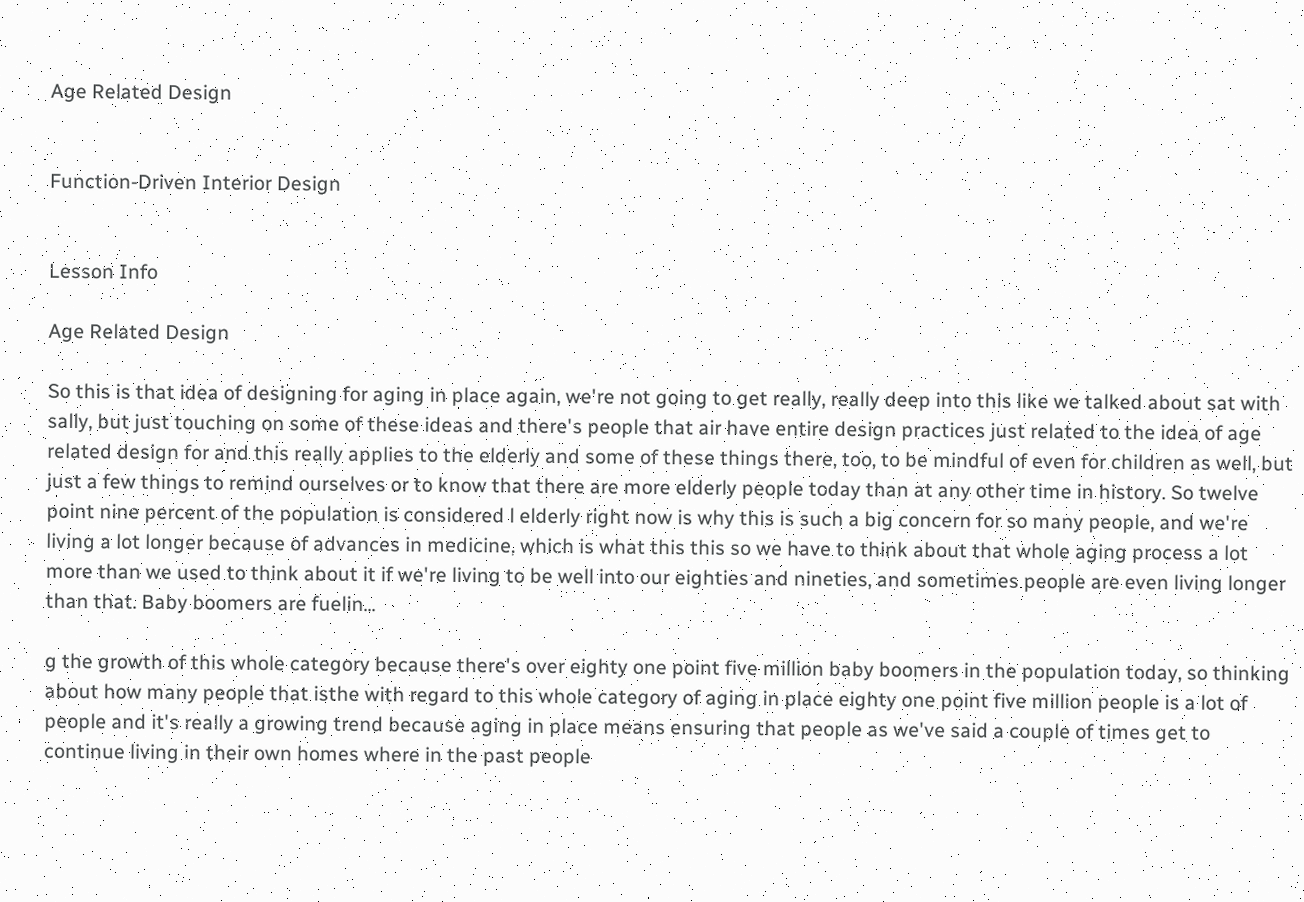Age Related Design


Function-Driven Interior Design


Lesson Info

Age Related Design

So this is that idea of designing for aging in place again, we're not going to get really, really deep into this like we talked about sat with sally, but just touching on some of these ideas and there's people that air have entire design practices just related to the idea of age related design for and this really applies to the elderly and some of these things there, too, to be mindful of even for children as well, but just a few things to remind ourselves or to know that there are more elderly people today than at any other time in history. So twelve point nine percent of the population is considered l elderly right now is why this is such a big concern for so many people, and we're living a lot longer because of advances in medicine, which is what this this so we have to think about that whole aging process a lot more than we used to think about it if we're living to be well into our eighties and nineties, and sometimes people are even living longer than that. Baby boomers are fuelin...

g the growth of this whole category because there's over eighty one point five million baby boomers in the population today, so thinking about how many people that isthe with regard to this whole category of aging in place eighty one point five million people is a lot of people and it's really a growing trend because aging in place means ensuring that people as we've said a couple of times get to continue living in their own homes where in the past people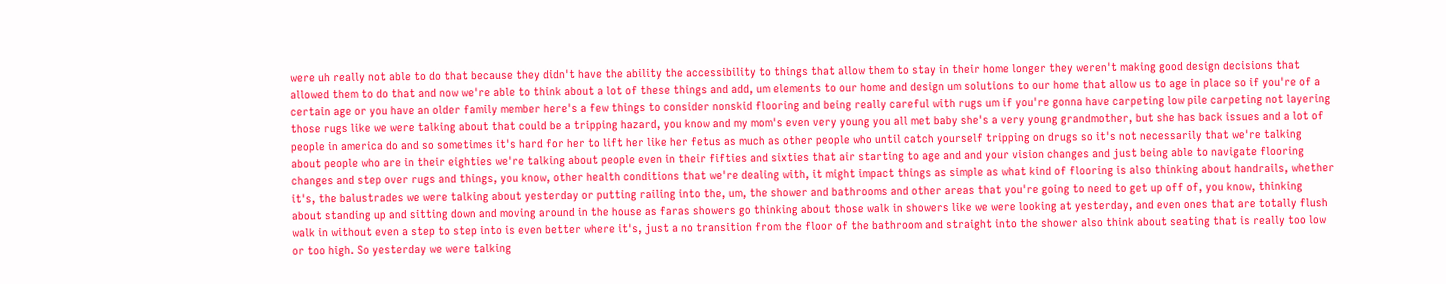were uh really not able to do that because they didn't have the ability the accessibility to things that allow them to stay in their home longer they weren't making good design decisions that allowed them to do that and now we're able to think about a lot of these things and add, um elements to our home and design um solutions to our home that allow us to age in place so if you're of a certain age or you have an older family member here's a few things to consider nonskid flooring and being really careful with rugs um if you're gonna have carpeting low pile carpeting not layering those rugs like we were talking about that could be a tripping hazard, you know and my mom's even very young you all met baby she's a very young grandmother, but she has back issues and a lot of people in america do and so sometimes it's hard for her to lift her like her fetus as much as other people who until catch yourself tripping on drugs so it's not necessarily that we're talking about people who are in their eighties we're talking about people even in their fifties and sixties that air starting to age and and your vision changes and just being able to navigate flooring changes and step over rugs and things, you know, other health conditions that we're dealing with, it might impact things as simple as what kind of flooring is also thinking about handrails, whether it's, the balustrades we were talking about yesterday or putting railing into the, um, the shower and bathrooms and other areas that you're going to need to get up off of, you know, thinking about standing up and sitting down and moving around in the house as faras showers go thinking about those walk in showers like we were looking at yesterday, and even ones that are totally flush walk in without even a step to step into is even better where it's, just a no transition from the floor of the bathroom and straight into the shower also think about seating that is really too low or too high. So yesterday we were talking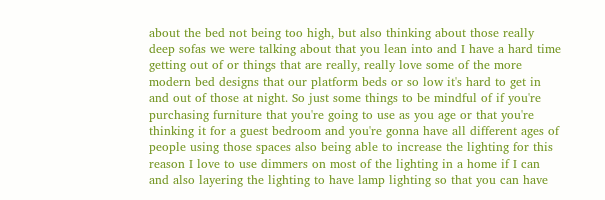about the bed not being too high, but also thinking about those really deep sofas we were talking about that you lean into and I have a hard time getting out of or things that are really, really love some of the more modern bed designs that our platform beds or so low it's hard to get in and out of those at night. So just some things to be mindful of if you're purchasing furniture that you're going to use as you age or that you're thinking it for a guest bedroom and you're gonna have all different ages of people using those spaces also being able to increase the lighting for this reason I love to use dimmers on most of the lighting in a home if I can and also layering the lighting to have lamp lighting so that you can have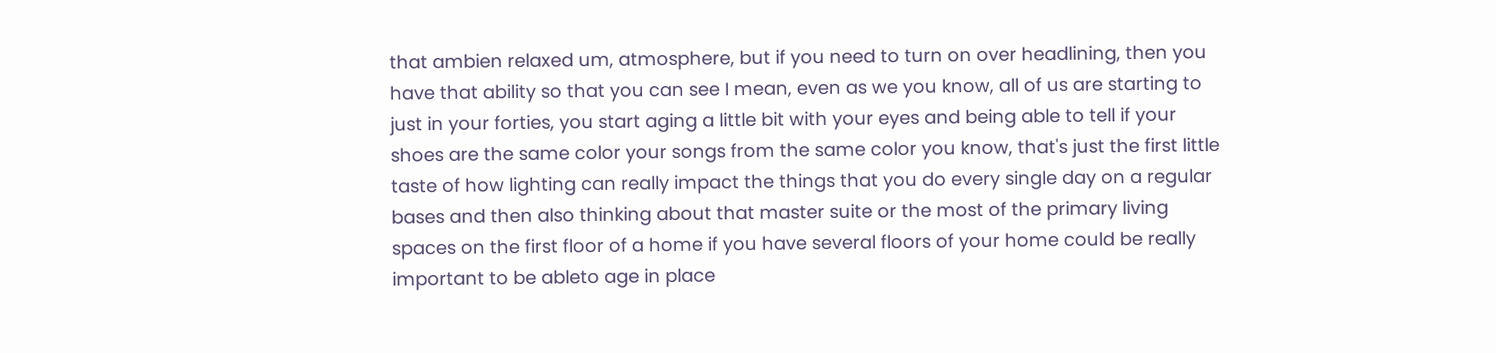that ambien relaxed um, atmosphere, but if you need to turn on over headlining, then you have that ability so that you can see I mean, even as we you know, all of us are starting to just in your forties, you start aging a little bit with your eyes and being able to tell if your shoes are the same color your songs from the same color you know, that's just the first little taste of how lighting can really impact the things that you do every single day on a regular bases and then also thinking about that master suite or the most of the primary living spaces on the first floor of a home if you have several floors of your home could be really important to be ableto age in place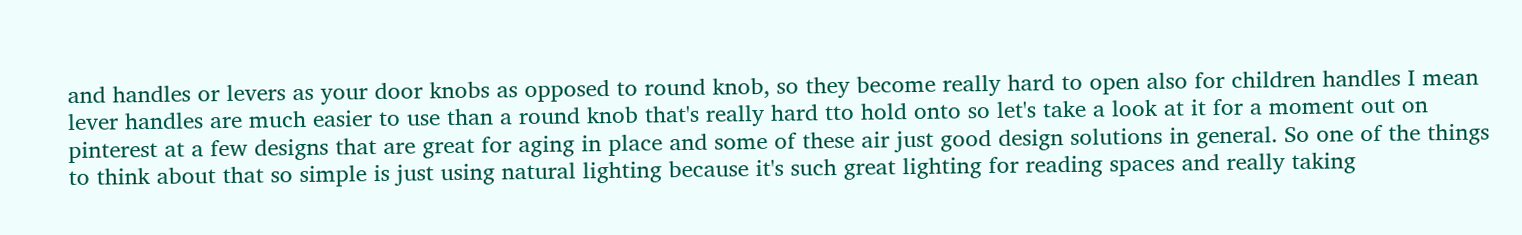and handles or levers as your door knobs as opposed to round knob, so they become really hard to open also for children handles I mean lever handles are much easier to use than a round knob that's really hard tto hold onto so let's take a look at it for a moment out on pinterest at a few designs that are great for aging in place and some of these air just good design solutions in general. So one of the things to think about that so simple is just using natural lighting because it's such great lighting for reading spaces and really taking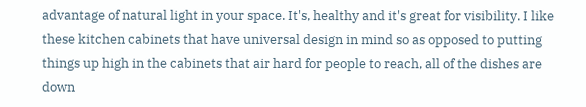advantage of natural light in your space. It's, healthy and it's great for visibility. I like these kitchen cabinets that have universal design in mind so as opposed to putting things up high in the cabinets that air hard for people to reach, all of the dishes are down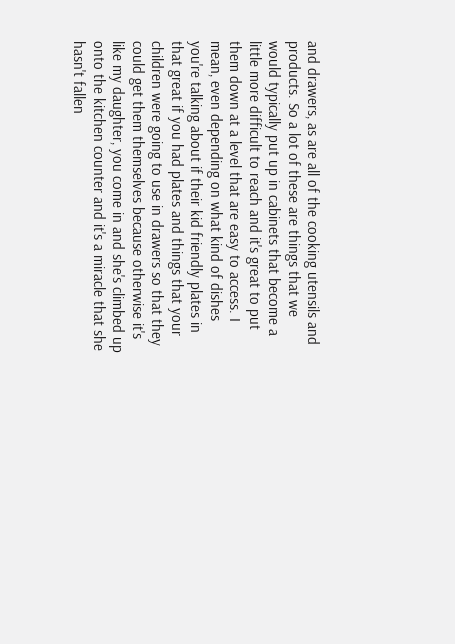and drawers, as are all of the cooking utensils and products. So a lot of these are things that we would typically put up in cabinets that become a little more difficult to reach and it's great to put them down at a level that are easy to access. I mean, even depending on what kind of dishes you're talking about if their kid friendly plates in that great if you had plates and things that your children were going to use in drawers so that they could get them themselves because otherwise it's like my daughter, you come in and she's climbed up onto the kitchen counter and it's a miracle that she hasn't fallen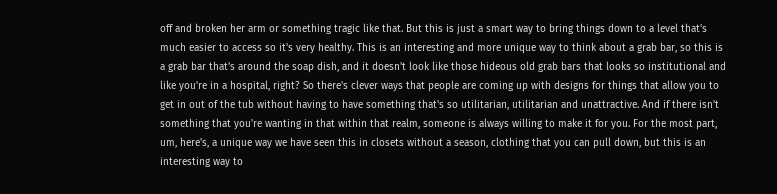off and broken her arm or something tragic like that. But this is just a smart way to bring things down to a level that's much easier to access so it's very healthy. This is an interesting and more unique way to think about a grab bar, so this is a grab bar that's around the soap dish, and it doesn't look like those hideous old grab bars that looks so institutional and like you're in a hospital, right? So there's clever ways that people are coming up with designs for things that allow you to get in out of the tub without having to have something that's so utilitarian, utilitarian and unattractive. And if there isn't something that you're wanting in that within that realm, someone is always willing to make it for you. For the most part, um, here's, a unique way we have seen this in closets without a season, clothing that you can pull down, but this is an interesting way to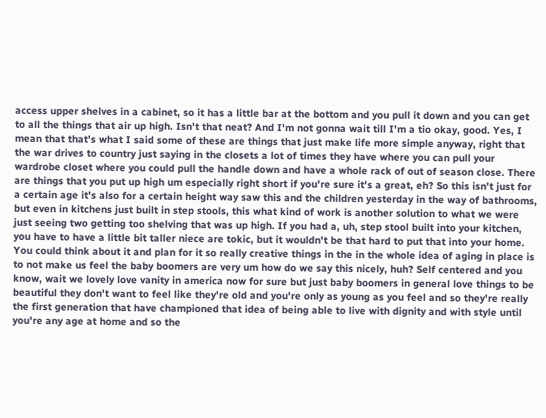access upper shelves in a cabinet, so it has a little bar at the bottom and you pull it down and you can get to all the things that air up high. Isn't that neat? And I'm not gonna wait till I'm a tio okay, good. Yes, I mean that that's what I said some of these are things that just make life more simple anyway, right that the war drives to country just saying in the closets a lot of times they have where you can pull your wardrobe closet where you could pull the handle down and have a whole rack of out of season close. There are things that you put up high um especially right short if you're sure it's a great, eh? So this isn't just for a certain age it's also for a certain height way saw this and the children yesterday in the way of bathrooms, but even in kitchens just built in step stools, this what kind of work is another solution to what we were just seeing two getting too shelving that was up high. If you had a, uh, step stool built into your kitchen, you have to have a little bit taller niece are tokic, but it wouldn't be that hard to put that into your home. You could think about it and plan for it so really creative things in the in the whole idea of aging in place is to not make us feel the baby boomers are very um how do we say this nicely, huh? Self centered and you know, wait we lovely love vanity in america now for sure but just baby boomers in general love things to be beautiful they don't want to feel like they're old and you're only as young as you feel and so they're really the first generation that have championed that idea of being able to live with dignity and with style until you're any age at home and so the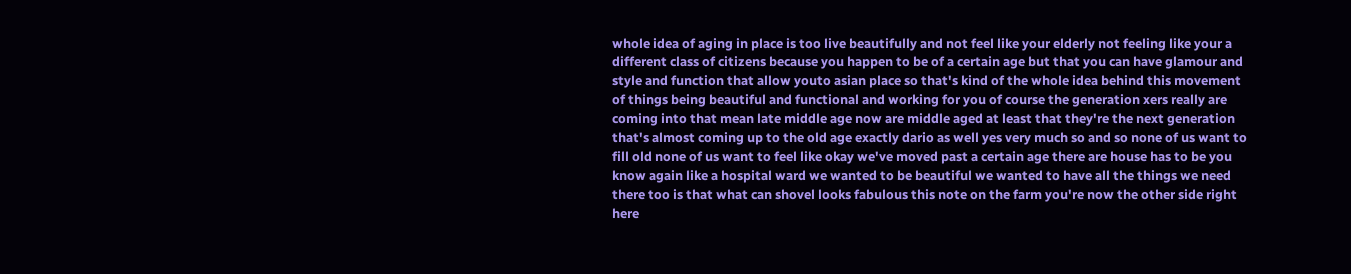whole idea of aging in place is too live beautifully and not feel like your elderly not feeling like your a different class of citizens because you happen to be of a certain age but that you can have glamour and style and function that allow youto asian place so that's kind of the whole idea behind this movement of things being beautiful and functional and working for you of course the generation xers really are coming into that mean late middle age now are middle aged at least that they're the next generation that's almost coming up to the old age exactly dario as well yes very much so and so none of us want to fill old none of us want to feel like okay we've moved past a certain age there are house has to be you know again like a hospital ward we wanted to be beautiful we wanted to have all the things we need there too is that what can shovel looks fabulous this note on the farm you're now the other side right here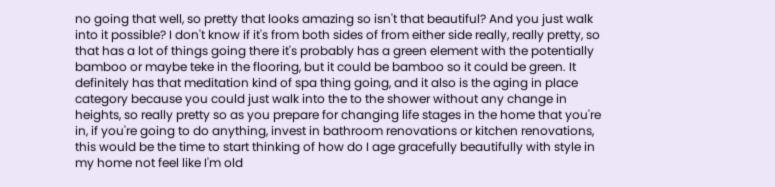no going that well, so pretty that looks amazing so isn't that beautiful? And you just walk into it possible? I don't know if it's from both sides of from either side really, really pretty, so that has a lot of things going there it's probably has a green element with the potentially bamboo or maybe teke in the flooring, but it could be bamboo so it could be green. It definitely has that meditation kind of spa thing going, and it also is the aging in place category because you could just walk into the to the shower without any change in heights, so really pretty so as you prepare for changing life stages in the home that you're in, if you're going to do anything, invest in bathroom renovations or kitchen renovations, this would be the time to start thinking of how do I age gracefully beautifully with style in my home not feel like I'm old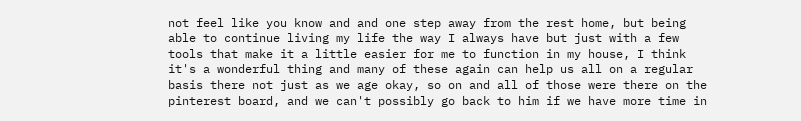not feel like you know and and one step away from the rest home, but being able to continue living my life the way I always have but just with a few tools that make it a little easier for me to function in my house, I think it's a wonderful thing and many of these again can help us all on a regular basis there not just as we age okay, so on and all of those were there on the pinterest board, and we can't possibly go back to him if we have more time in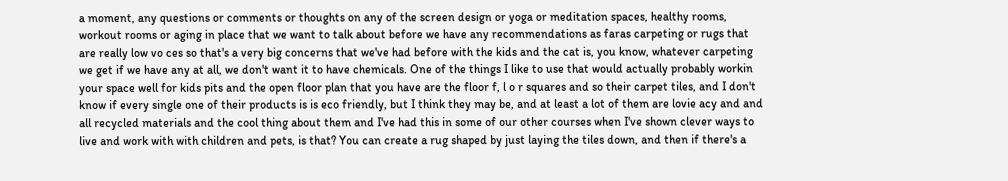a moment, any questions or comments or thoughts on any of the screen design or yoga or meditation spaces, healthy rooms, workout rooms or aging in place that we want to talk about before we have any recommendations as faras carpeting or rugs that are really low vo ces so that's a very big concerns that we've had before with the kids and the cat is, you know, whatever carpeting we get if we have any at all, we don't want it to have chemicals. One of the things I like to use that would actually probably workin your space well for kids pits and the open floor plan that you have are the floor f, l o r squares and so their carpet tiles, and I don't know if every single one of their products is is eco friendly, but I think they may be, and at least a lot of them are lovie acy and and all recycled materials and the cool thing about them and I've had this in some of our other courses when I've shown clever ways to live and work with with children and pets, is that? You can create a rug shaped by just laying the tiles down, and then if there's a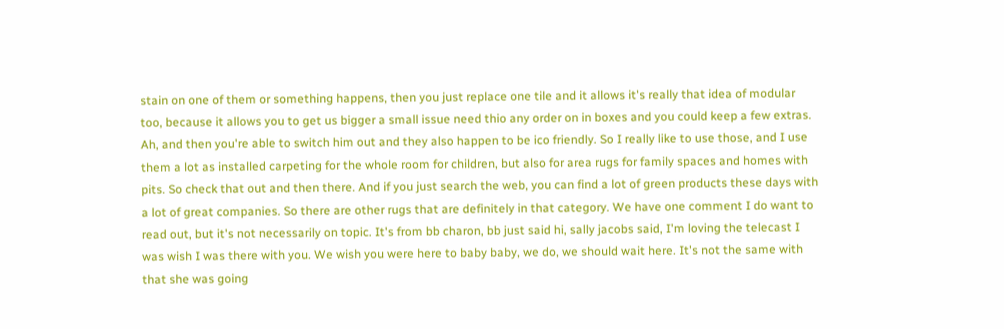stain on one of them or something happens, then you just replace one tile and it allows it's really that idea of modular too, because it allows you to get us bigger a small issue need thio any order on in boxes and you could keep a few extras. Ah, and then you're able to switch him out and they also happen to be ico friendly. So I really like to use those, and I use them a lot as installed carpeting for the whole room for children, but also for area rugs for family spaces and homes with pits. So check that out and then there. And if you just search the web, you can find a lot of green products these days with a lot of great companies. So there are other rugs that are definitely in that category. We have one comment I do want to read out, but it's not necessarily on topic. It's from bb charon, bb just said hi, sally jacobs said, I'm loving the telecast I was wish I was there with you. We wish you were here to baby baby, we do, we should wait here. It's not the same with that she was going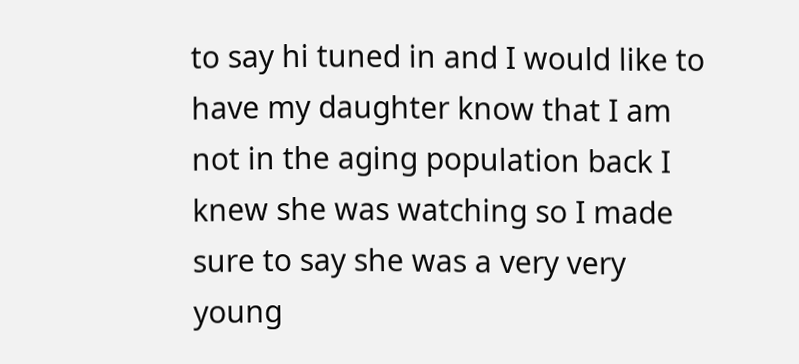to say hi tuned in and I would like to have my daughter know that I am not in the aging population back I knew she was watching so I made sure to say she was a very very young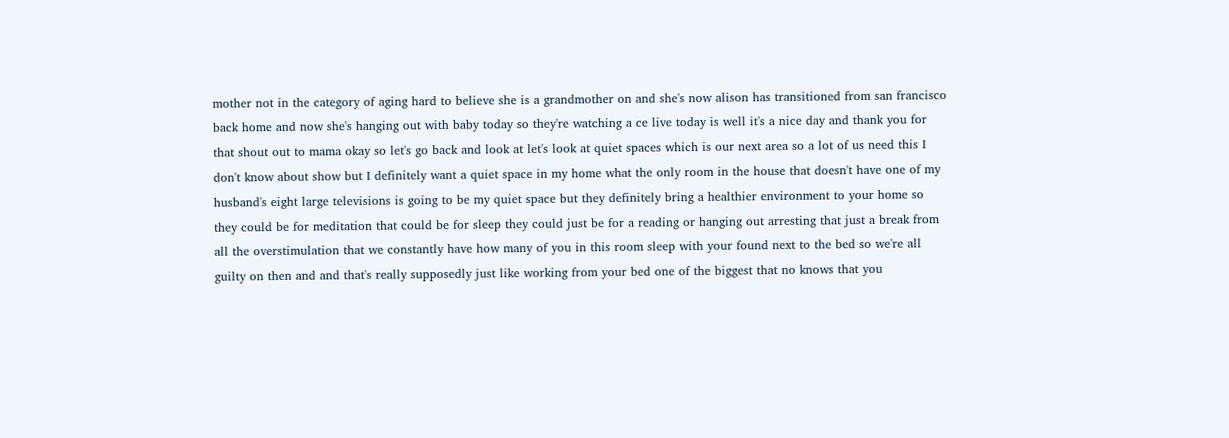mother not in the category of aging hard to believe she is a grandmother on and she's now alison has transitioned from san francisco back home and now she's hanging out with baby today so they're watching a ce live today is well it's a nice day and thank you for that shout out to mama okay so let's go back and look at let's look at quiet spaces which is our next area so a lot of us need this I don't know about show but I definitely want a quiet space in my home what the only room in the house that doesn't have one of my husband's eight large televisions is going to be my quiet space but they definitely bring a healthier environment to your home so they could be for meditation that could be for sleep they could just be for a reading or hanging out arresting that just a break from all the overstimulation that we constantly have how many of you in this room sleep with your found next to the bed so we're all guilty on then and and that's really supposedly just like working from your bed one of the biggest that no knows that you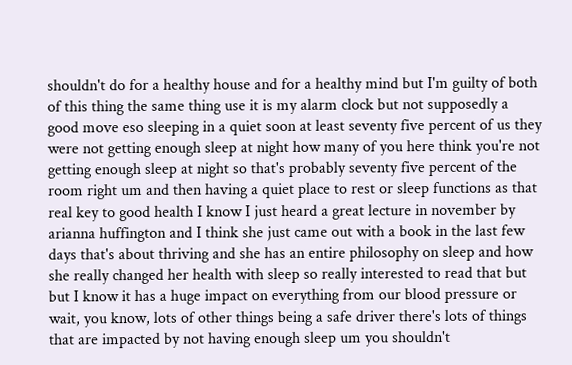shouldn't do for a healthy house and for a healthy mind but I'm guilty of both of this thing the same thing use it is my alarm clock but not supposedly a good move eso sleeping in a quiet soon at least seventy five percent of us they were not getting enough sleep at night how many of you here think you're not getting enough sleep at night so that's probably seventy five percent of the room right um and then having a quiet place to rest or sleep functions as that real key to good health I know I just heard a great lecture in november by arianna huffington and I think she just came out with a book in the last few days that's about thriving and she has an entire philosophy on sleep and how she really changed her health with sleep so really interested to read that but but I know it has a huge impact on everything from our blood pressure or wait, you know, lots of other things being a safe driver there's lots of things that are impacted by not having enough sleep um you shouldn't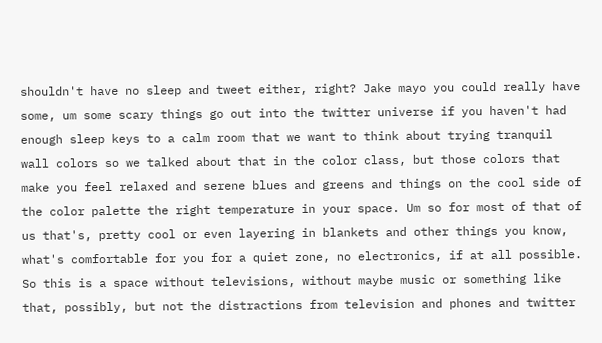shouldn't have no sleep and tweet either, right? Jake mayo you could really have some, um some scary things go out into the twitter universe if you haven't had enough sleep keys to a calm room that we want to think about trying tranquil wall colors so we talked about that in the color class, but those colors that make you feel relaxed and serene blues and greens and things on the cool side of the color palette the right temperature in your space. Um so for most of that of us that's, pretty cool or even layering in blankets and other things you know, what's comfortable for you for a quiet zone, no electronics, if at all possible. So this is a space without televisions, without maybe music or something like that, possibly, but not the distractions from television and phones and twitter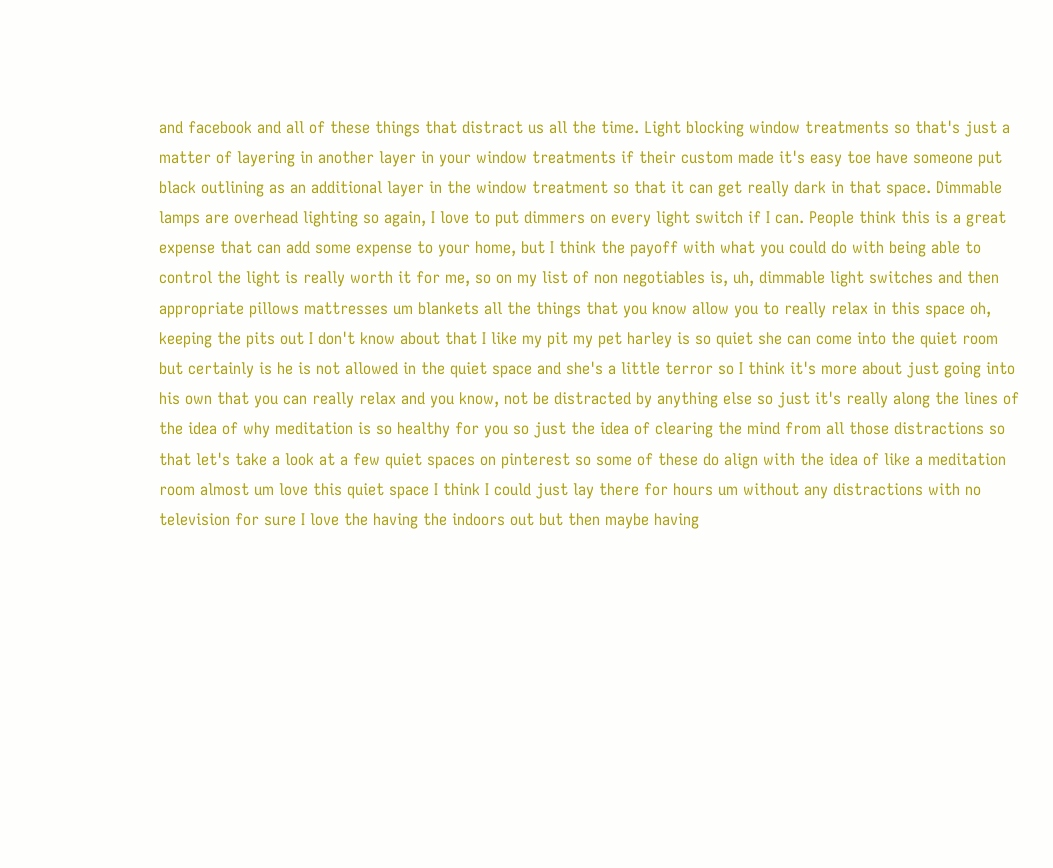and facebook and all of these things that distract us all the time. Light blocking window treatments so that's just a matter of layering in another layer in your window treatments if their custom made it's easy toe have someone put black outlining as an additional layer in the window treatment so that it can get really dark in that space. Dimmable lamps are overhead lighting so again, I love to put dimmers on every light switch if I can. People think this is a great expense that can add some expense to your home, but I think the payoff with what you could do with being able to control the light is really worth it for me, so on my list of non negotiables is, uh, dimmable light switches and then appropriate pillows mattresses um blankets all the things that you know allow you to really relax in this space oh, keeping the pits out I don't know about that I like my pit my pet harley is so quiet she can come into the quiet room but certainly is he is not allowed in the quiet space and she's a little terror so I think it's more about just going into his own that you can really relax and you know, not be distracted by anything else so just it's really along the lines of the idea of why meditation is so healthy for you so just the idea of clearing the mind from all those distractions so that let's take a look at a few quiet spaces on pinterest so some of these do align with the idea of like a meditation room almost um love this quiet space I think I could just lay there for hours um without any distractions with no television for sure I love the having the indoors out but then maybe having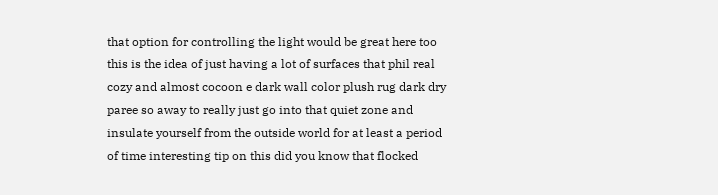that option for controlling the light would be great here too this is the idea of just having a lot of surfaces that phil real cozy and almost cocoon e dark wall color plush rug dark dry paree so away to really just go into that quiet zone and insulate yourself from the outside world for at least a period of time interesting tip on this did you know that flocked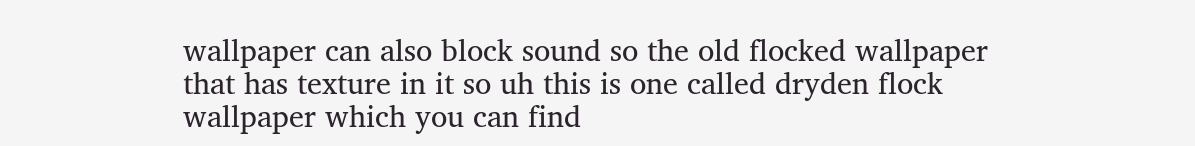wallpaper can also block sound so the old flocked wallpaper that has texture in it so uh this is one called dryden flock wallpaper which you can find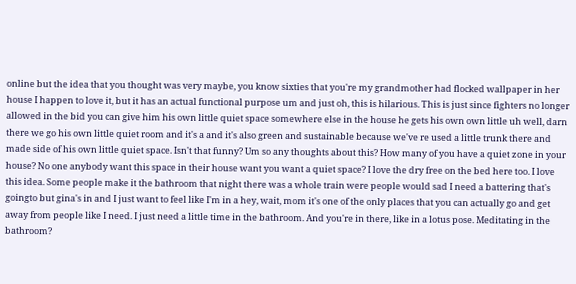online but the idea that you thought was very maybe, you know sixties that you're my grandmother had flocked wallpaper in her house I happen to love it, but it has an actual functional purpose um and just oh, this is hilarious. This is just since fighters no longer allowed in the bid you can give him his own little quiet space somewhere else in the house he gets his own own little uh well, darn there we go his own little quiet room and it's a and it's also green and sustainable because we've re used a little trunk there and made side of his own little quiet space. Isn't that funny? Um so any thoughts about this? How many of you have a quiet zone in your house? No one anybody want this space in their house want you want a quiet space? I love the dry free on the bed here too. I love this idea. Some people make it the bathroom that night there was a whole train were people would sad I need a battering that's goingto but gina's in and I just want to feel like I'm in a hey, wait, mom it's one of the only places that you can actually go and get away from people like I need. I just need a little time in the bathroom. And you're in there, like in a lotus pose. Meditating in the bathroom?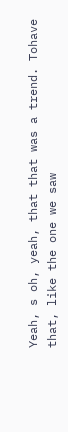Yeah, s oh, yeah, that that was a trend. Tohave that, like the one we saw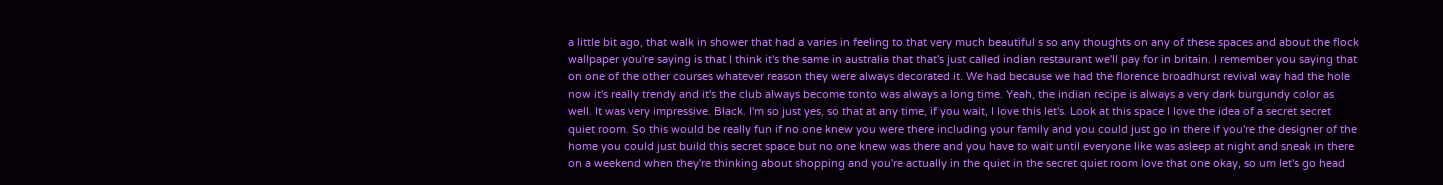a little bit ago, that walk in shower that had a varies in feeling to that very much beautiful s so any thoughts on any of these spaces and about the flock wallpaper you're saying is that I think it's the same in australia that that's just called indian restaurant we'll pay for in britain. I remember you saying that on one of the other courses whatever reason they were always decorated it. We had because we had the florence broadhurst revival way had the hole now it's really trendy and it's the club always become tonto was always a long time. Yeah, the indian recipe is always a very dark burgundy color as well. It was very impressive. Black. I'm so just yes, so that at any time, if you wait, I love this let's. Look at this space I love the idea of a secret secret quiet room. So this would be really fun if no one knew you were there including your family and you could just go in there if you're the designer of the home you could just build this secret space but no one knew was there and you have to wait until everyone like was asleep at night and sneak in there on a weekend when they're thinking about shopping and you're actually in the quiet in the secret quiet room love that one okay, so um let's go head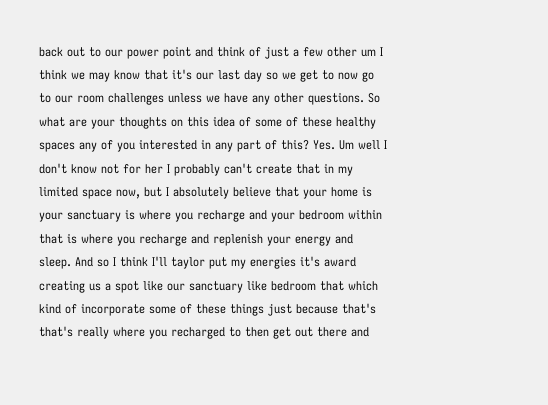back out to our power point and think of just a few other um I think we may know that it's our last day so we get to now go to our room challenges unless we have any other questions. So what are your thoughts on this idea of some of these healthy spaces any of you interested in any part of this? Yes. Um well I don't know not for her I probably can't create that in my limited space now, but I absolutely believe that your home is your sanctuary is where you recharge and your bedroom within that is where you recharge and replenish your energy and sleep. And so I think I'll taylor put my energies it's award creating us a spot like our sanctuary like bedroom that which kind of incorporate some of these things just because that's that's really where you recharged to then get out there and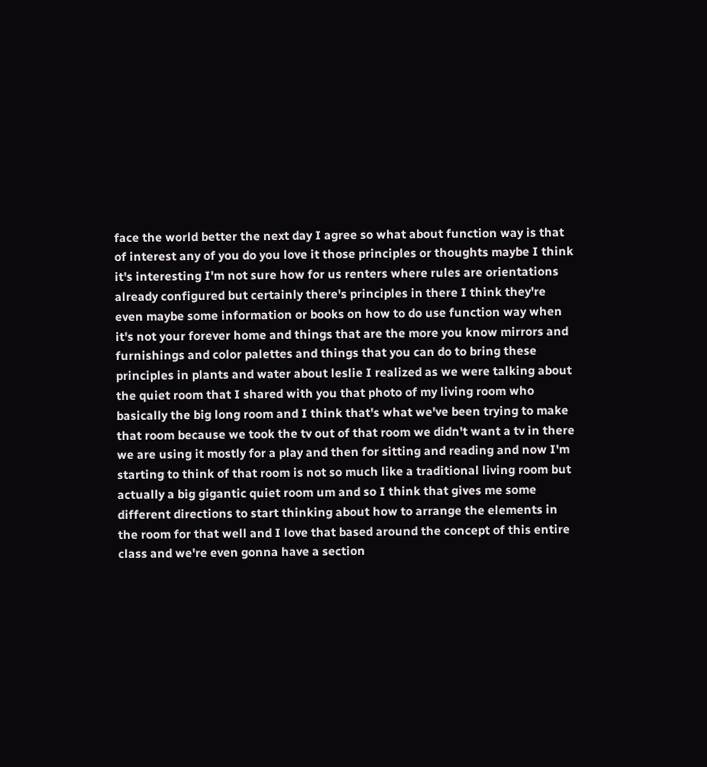face the world better the next day I agree so what about function way is that of interest any of you do you love it those principles or thoughts maybe I think it's interesting I'm not sure how for us renters where rules are orientations already configured but certainly there's principles in there I think they're even maybe some information or books on how to do use function way when it's not your forever home and things that are the more you know mirrors and furnishings and color palettes and things that you can do to bring these principles in plants and water about leslie I realized as we were talking about the quiet room that I shared with you that photo of my living room who basically the big long room and I think that's what we've been trying to make that room because we took the tv out of that room we didn't want a tv in there we are using it mostly for a play and then for sitting and reading and now I'm starting to think of that room is not so much like a traditional living room but actually a big gigantic quiet room um and so I think that gives me some different directions to start thinking about how to arrange the elements in the room for that well and I love that based around the concept of this entire class and we're even gonna have a section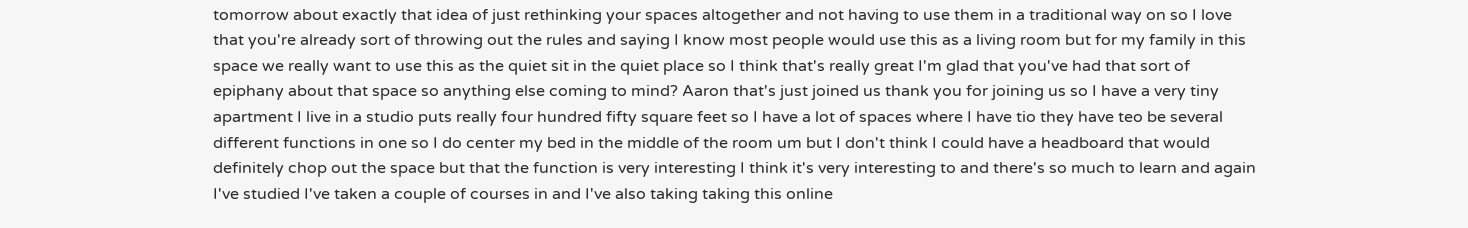tomorrow about exactly that idea of just rethinking your spaces altogether and not having to use them in a traditional way on so I love that you're already sort of throwing out the rules and saying I know most people would use this as a living room but for my family in this space we really want to use this as the quiet sit in the quiet place so I think that's really great I'm glad that you've had that sort of epiphany about that space so anything else coming to mind? Aaron that's just joined us thank you for joining us so I have a very tiny apartment I live in a studio puts really four hundred fifty square feet so I have a lot of spaces where I have tio they have teo be several different functions in one so I do center my bed in the middle of the room um but I don't think I could have a headboard that would definitely chop out the space but that the function is very interesting I think it's very interesting to and there's so much to learn and again I've studied I've taken a couple of courses in and I've also taking taking this online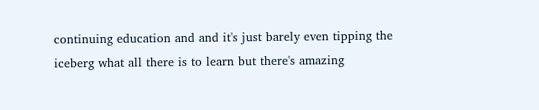continuing education and and it's just barely even tipping the iceberg what all there is to learn but there's amazing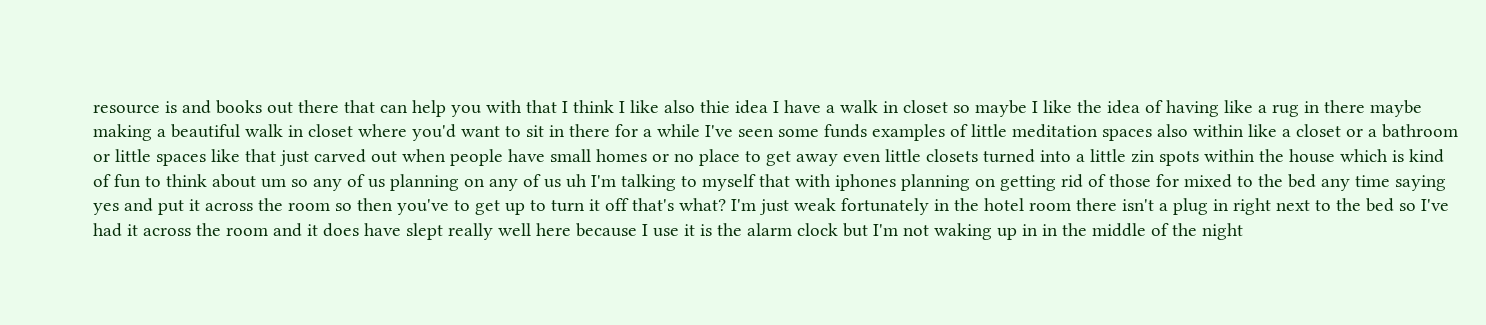resource is and books out there that can help you with that I think I like also thie idea I have a walk in closet so maybe I like the idea of having like a rug in there maybe making a beautiful walk in closet where you'd want to sit in there for a while I've seen some funds examples of little meditation spaces also within like a closet or a bathroom or little spaces like that just carved out when people have small homes or no place to get away even little closets turned into a little zin spots within the house which is kind of fun to think about um so any of us planning on any of us uh I'm talking to myself that with iphones planning on getting rid of those for mixed to the bed any time saying yes and put it across the room so then you've to get up to turn it off that's what? I'm just weak fortunately in the hotel room there isn't a plug in right next to the bed so I've had it across the room and it does have slept really well here because I use it is the alarm clock but I'm not waking up in in the middle of the night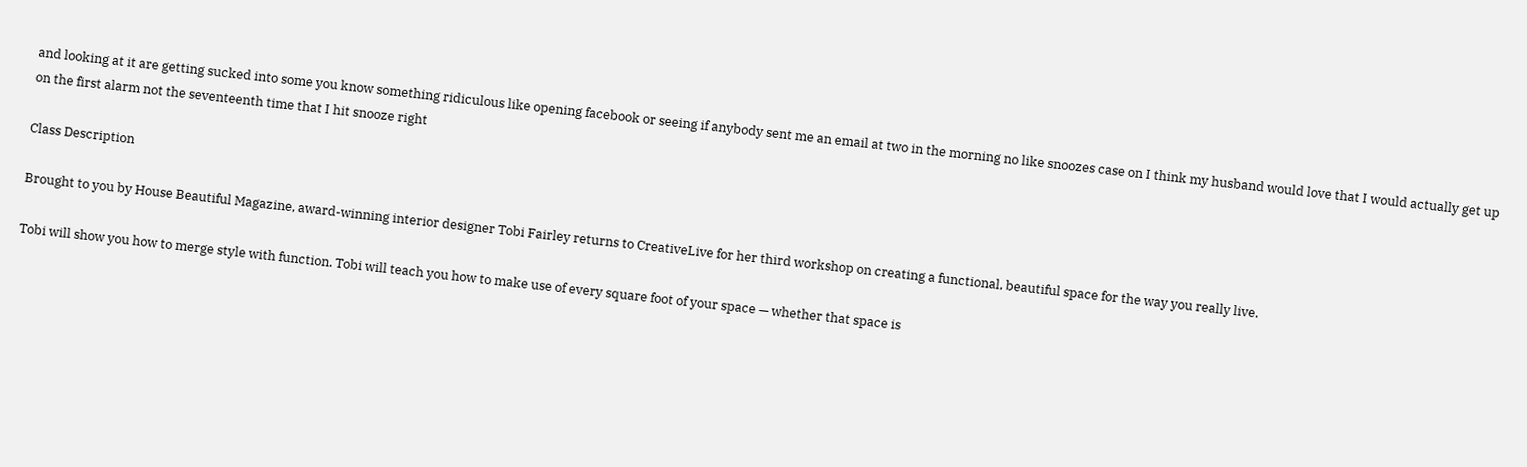and looking at it are getting sucked into some you know something ridiculous like opening facebook or seeing if anybody sent me an email at two in the morning no like snoozes case on I think my husband would love that I would actually get up on the first alarm not the seventeenth time that I hit snooze right

Class Description

Brought to you by House Beautiful Magazine, award-winning interior designer Tobi Fairley returns to CreativeLive for her third workshop on creating a functional, beautiful space for the way you really live.

Tobi will show you how to merge style with function. Tobi will teach you how to make use of every square foot of your space — whether that space is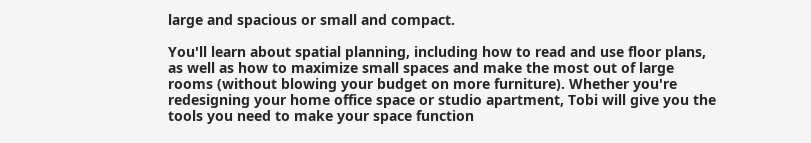large and spacious or small and compact.

You'll learn about spatial planning, including how to read and use floor plans, as well as how to maximize small spaces and make the most out of large rooms (without blowing your budget on more furniture). Whether you're redesigning your home office space or studio apartment, Tobi will give you the tools you need to make your space function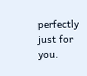perfectly just for you.